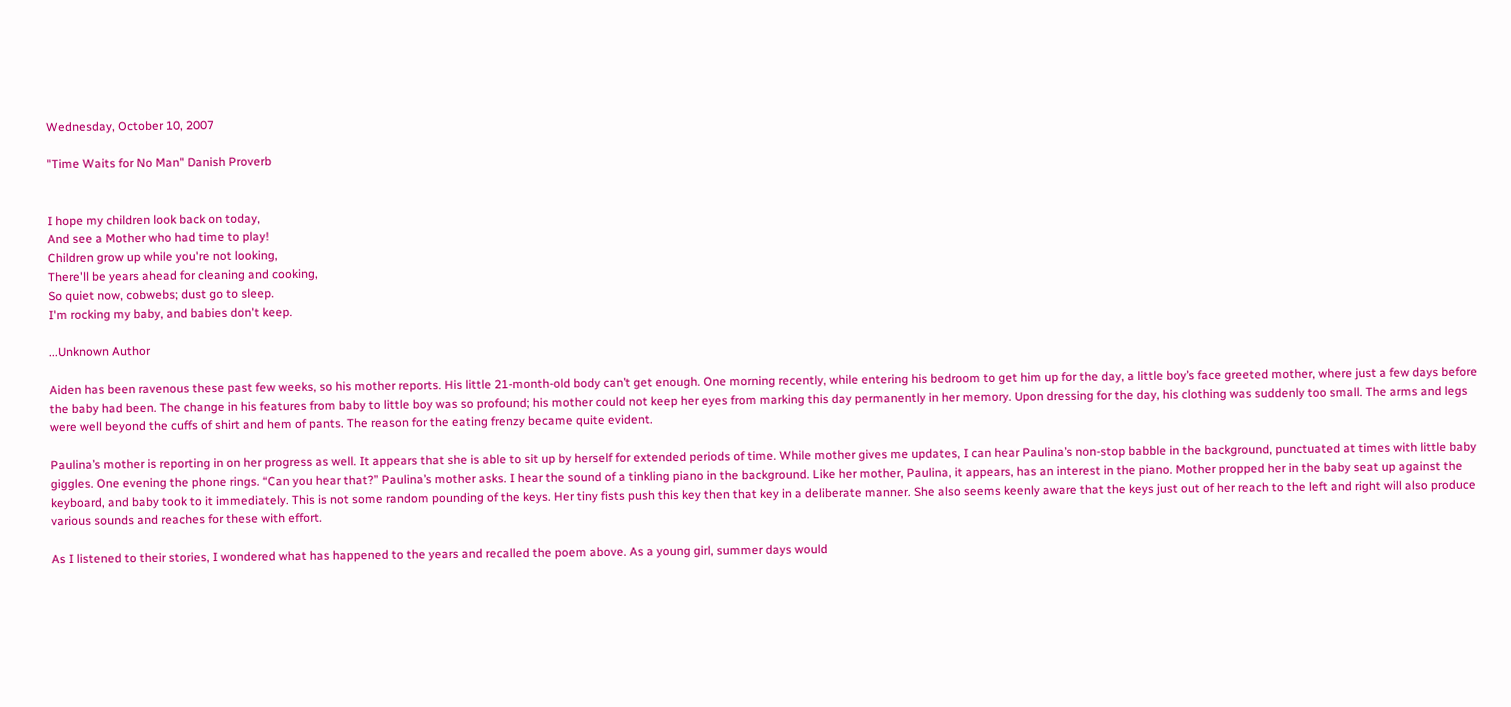Wednesday, October 10, 2007

"Time Waits for No Man" Danish Proverb


I hope my children look back on today,
And see a Mother who had time to play!
Children grow up while you're not looking,
There'll be years ahead for cleaning and cooking,
So quiet now, cobwebs; dust go to sleep.
I'm rocking my baby, and babies don't keep.

...Unknown Author

Aiden has been ravenous these past few weeks, so his mother reports. His little 21-month-old body can’t get enough. One morning recently, while entering his bedroom to get him up for the day, a little boy’s face greeted mother, where just a few days before the baby had been. The change in his features from baby to little boy was so profound; his mother could not keep her eyes from marking this day permanently in her memory. Upon dressing for the day, his clothing was suddenly too small. The arms and legs were well beyond the cuffs of shirt and hem of pants. The reason for the eating frenzy became quite evident.

Paulina’s mother is reporting in on her progress as well. It appears that she is able to sit up by herself for extended periods of time. While mother gives me updates, I can hear Paulina’s non-stop babble in the background, punctuated at times with little baby giggles. One evening the phone rings. “Can you hear that?” Paulina’s mother asks. I hear the sound of a tinkling piano in the background. Like her mother, Paulina, it appears, has an interest in the piano. Mother propped her in the baby seat up against the keyboard, and baby took to it immediately. This is not some random pounding of the keys. Her tiny fists push this key then that key in a deliberate manner. She also seems keenly aware that the keys just out of her reach to the left and right will also produce various sounds and reaches for these with effort.

As I listened to their stories, I wondered what has happened to the years and recalled the poem above. As a young girl, summer days would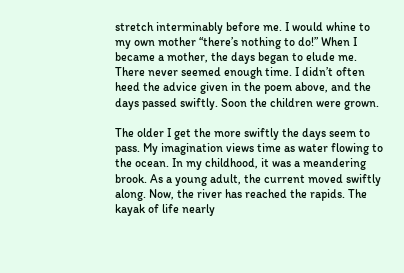stretch interminably before me. I would whine to my own mother “there’s nothing to do!” When I became a mother, the days began to elude me. There never seemed enough time. I didn’t often heed the advice given in the poem above, and the days passed swiftly. Soon the children were grown.

The older I get the more swiftly the days seem to pass. My imagination views time as water flowing to the ocean. In my childhood, it was a meandering brook. As a young adult, the current moved swiftly along. Now, the river has reached the rapids. The kayak of life nearly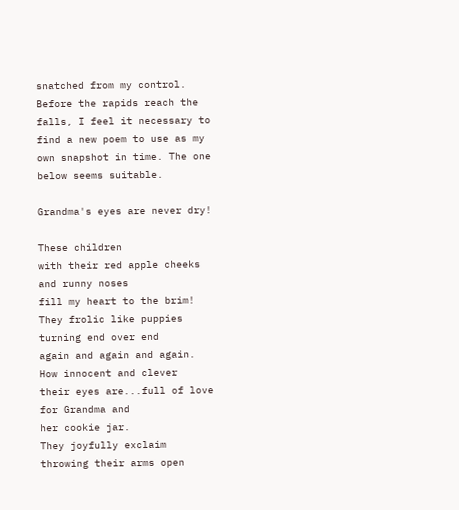snatched from my control. Before the rapids reach the falls, I feel it necessary to find a new poem to use as my own snapshot in time. The one below seems suitable.

Grandma's eyes are never dry!

These children
with their red apple cheeks
and runny noses
fill my heart to the brim!
They frolic like puppies
turning end over end
again and again and again.
How innocent and clever
their eyes are...full of love
for Grandma and
her cookie jar.
They joyfully exclaim
throwing their arms open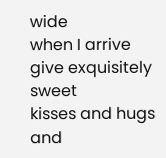wide
when I arrive
give exquisitely sweet
kisses and hugs and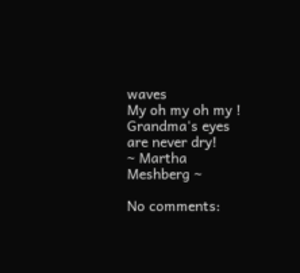waves
My oh my oh my !
Grandma's eyes are never dry!
~ Martha Meshberg ~

No comments: